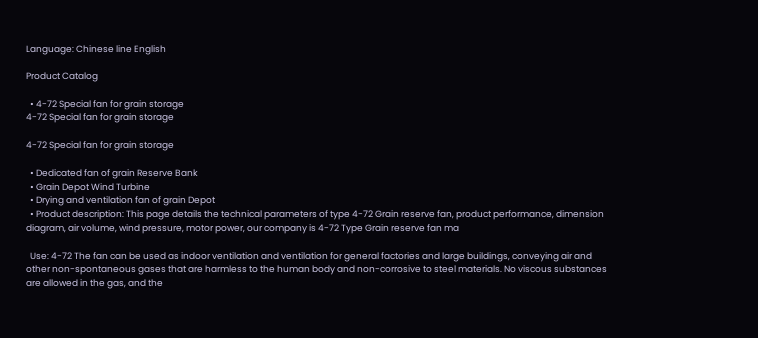Language: Chinese line English

Product Catalog

  • 4-72 Special fan for grain storage
4-72 Special fan for grain storage

4-72 Special fan for grain storage

  • Dedicated fan of grain Reserve Bank
  • Grain Depot Wind Turbine
  • Drying and ventilation fan of grain Depot
  • Product description: This page details the technical parameters of type 4-72 Grain reserve fan, product performance, dimension diagram, air volume, wind pressure, motor power, our company is 4-72 Type Grain reserve fan ma

  Use: 4-72 The fan can be used as indoor ventilation and ventilation for general factories and large buildings, conveying air and other non-spontaneous gases that are harmless to the human body and non-corrosive to steel materials. No viscous substances are allowed in the gas, and the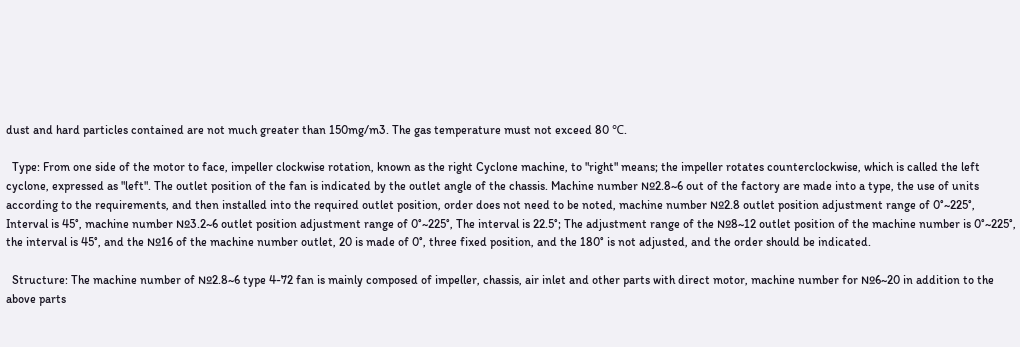dust and hard particles contained are not much greater than 150mg/m3. The gas temperature must not exceed 80 ℃.

  Type: From one side of the motor to face, impeller clockwise rotation, known as the right Cyclone machine, to "right" means; the impeller rotates counterclockwise, which is called the left cyclone, expressed as "left". The outlet position of the fan is indicated by the outlet angle of the chassis. Machine number №2.8~6 out of the factory are made into a type, the use of units according to the requirements, and then installed into the required outlet position, order does not need to be noted, machine number №2.8 outlet position adjustment range of 0°~225°, Interval is 45°, machine number №3.2~6 outlet position adjustment range of 0°~225°, The interval is 22.5°; The adjustment range of the №8~12 outlet position of the machine number is 0°~225°, the interval is 45°, and the №16 of the machine number outlet, 20 is made of 0°, three fixed position, and the 180° is not adjusted, and the order should be indicated.

  Structure: The machine number of №2.8~6 type 4-72 fan is mainly composed of impeller, chassis, air inlet and other parts with direct motor, machine number for №6~20 in addition to the above parts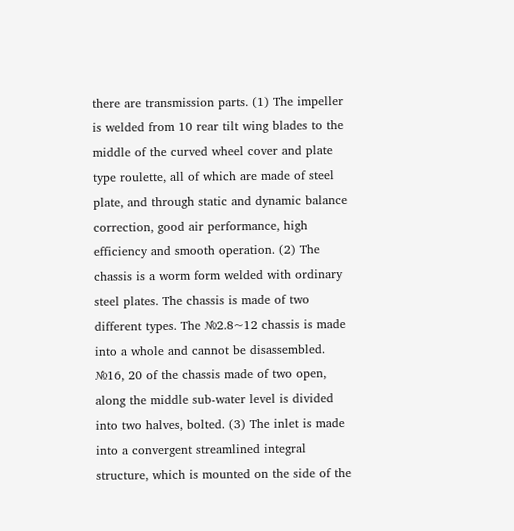there are transmission parts. (1) The impeller is welded from 10 rear tilt wing blades to the middle of the curved wheel cover and plate type roulette, all of which are made of steel plate, and through static and dynamic balance correction, good air performance, high efficiency and smooth operation. (2) The chassis is a worm form welded with ordinary steel plates. The chassis is made of two different types. The №2.8~12 chassis is made into a whole and cannot be disassembled. №16, 20 of the chassis made of two open, along the middle sub-water level is divided into two halves, bolted. (3) The inlet is made into a convergent streamlined integral structure, which is mounted on the side of the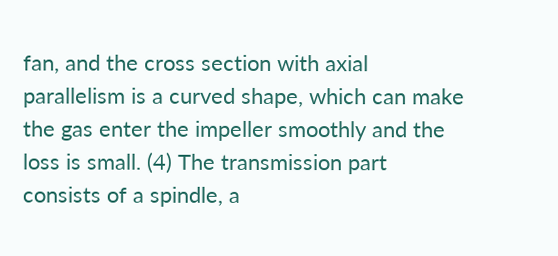fan, and the cross section with axial parallelism is a curved shape, which can make the gas enter the impeller smoothly and the loss is small. (4) The transmission part consists of a spindle, a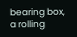bearing box, a rolling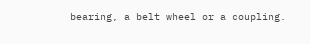bearing, a belt wheel or a coupling.